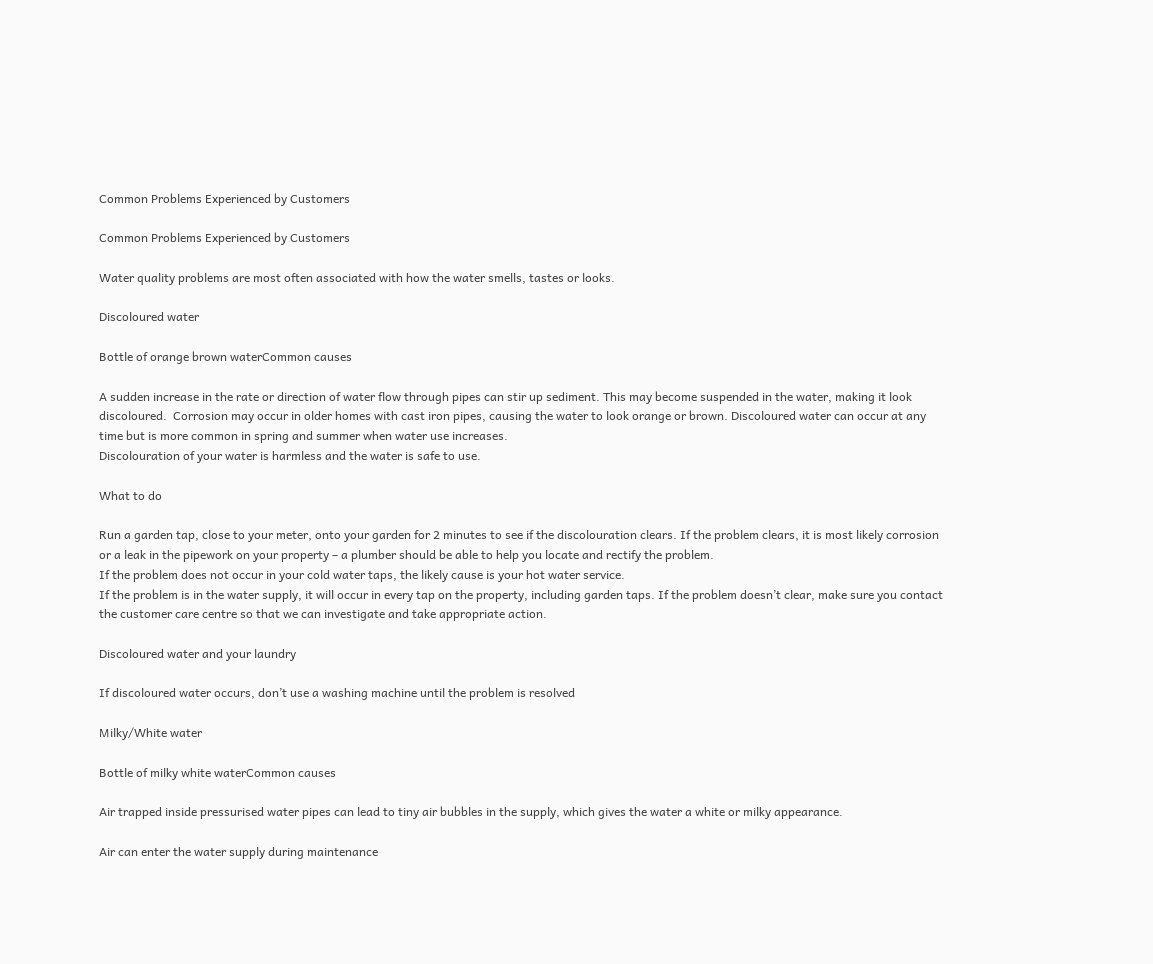Common Problems Experienced by Customers

Common Problems Experienced by Customers

Water quality problems are most often associated with how the water smells, tastes or looks.

Discoloured water

Bottle of orange brown waterCommon causes

A sudden increase in the rate or direction of water flow through pipes can stir up sediment. This may become suspended in the water, making it look discoloured.  Corrosion may occur in older homes with cast iron pipes, causing the water to look orange or brown. Discoloured water can occur at any time but is more common in spring and summer when water use increases.
Discolouration of your water is harmless and the water is safe to use.

What to do

Run a garden tap, close to your meter, onto your garden for 2 minutes to see if the discolouration clears. If the problem clears, it is most likely corrosion or a leak in the pipework on your property – a plumber should be able to help you locate and rectify the problem.
If the problem does not occur in your cold water taps, the likely cause is your hot water service.
If the problem is in the water supply, it will occur in every tap on the property, including garden taps. If the problem doesn’t clear, make sure you contact the customer care centre so that we can investigate and take appropriate action.

Discoloured water and your laundry

If discoloured water occurs, don’t use a washing machine until the problem is resolved

Milky/White water

Bottle of milky white waterCommon causes

Air trapped inside pressurised water pipes can lead to tiny air bubbles in the supply, which gives the water a white or milky appearance.

Air can enter the water supply during maintenance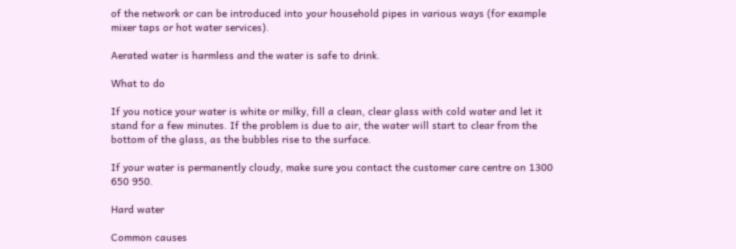of the network or can be introduced into your household pipes in various ways (for example mixer taps or hot water services).

Aerated water is harmless and the water is safe to drink.

What to do

If you notice your water is white or milky, fill a clean, clear glass with cold water and let it stand for a few minutes. If the problem is due to air, the water will start to clear from the bottom of the glass, as the bubbles rise to the surface.

If your water is permanently cloudy, make sure you contact the customer care centre on 1300 650 950.

Hard water

Common causes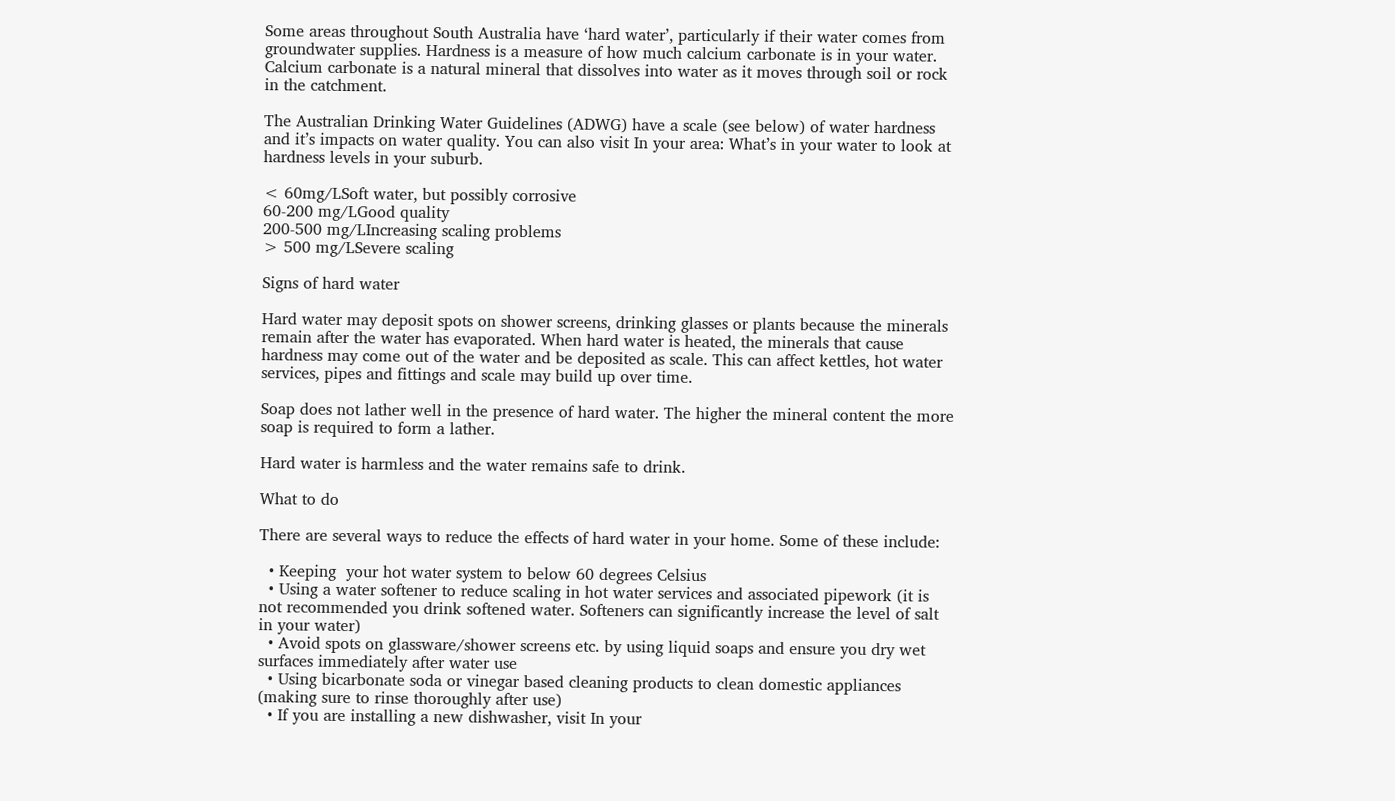Some areas throughout South Australia have ‘hard water’, particularly if their water comes from groundwater supplies. Hardness is a measure of how much calcium carbonate is in your water. Calcium carbonate is a natural mineral that dissolves into water as it moves through soil or rock in the catchment.

The Australian Drinking Water Guidelines (ADWG) have a scale (see below) of water hardness and it’s impacts on water quality. You can also visit In your area: What’s in your water to look at hardness levels in your suburb.

< 60mg/LSoft water, but possibly corrosive
60-200 mg/LGood quality
200-500 mg/LIncreasing scaling problems
> 500 mg/LSevere scaling

Signs of hard water

Hard water may deposit spots on shower screens, drinking glasses or plants because the minerals remain after the water has evaporated. When hard water is heated, the minerals that cause hardness may come out of the water and be deposited as scale. This can affect kettles, hot water services, pipes and fittings and scale may build up over time.

Soap does not lather well in the presence of hard water. The higher the mineral content the more soap is required to form a lather.

Hard water is harmless and the water remains safe to drink.

What to do

There are several ways to reduce the effects of hard water in your home. Some of these include:

  • Keeping  your hot water system to below 60 degrees Celsius
  • Using a water softener to reduce scaling in hot water services and associated pipework (it is not recommended you drink softened water. Softeners can significantly increase the level of salt in your water)
  • Avoid spots on glassware/shower screens etc. by using liquid soaps and ensure you dry wet surfaces immediately after water use
  • Using bicarbonate soda or vinegar based cleaning products to clean domestic appliances (making sure to rinse thoroughly after use)
  • If you are installing a new dishwasher, visit In your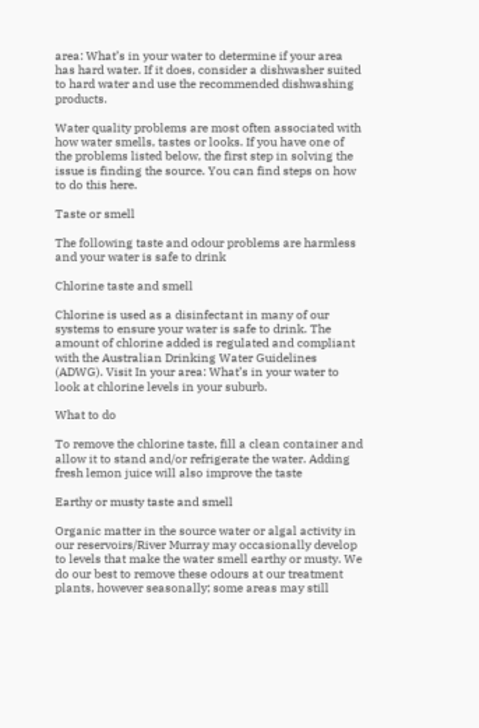area: What’s in your water to determine if your area has hard water. If it does, consider a dishwasher suited to hard water and use the recommended dishwashing products.

Water quality problems are most often associated with how water smells, tastes or looks. If you have one of the problems listed below, the first step in solving the issue is finding the source. You can find steps on how to do this here.

Taste or smell

The following taste and odour problems are harmless and your water is safe to drink

Chlorine taste and smell

Chlorine is used as a disinfectant in many of our systems to ensure your water is safe to drink. The amount of chlorine added is regulated and compliant with the Australian Drinking Water Guidelines (ADWG). Visit In your area: What’s in your water to look at chlorine levels in your suburb.

What to do

To remove the chlorine taste, fill a clean container and allow it to stand and/or refrigerate the water. Adding fresh lemon juice will also improve the taste

Earthy or musty taste and smell

Organic matter in the source water or algal activity in our reservoirs/River Murray may occasionally develop to levels that make the water smell earthy or musty. We do our best to remove these odours at our treatment plants, however seasonally; some areas may still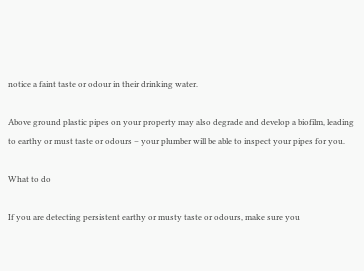notice a faint taste or odour in their drinking water.

Above ground plastic pipes on your property may also degrade and develop a biofilm, leading to earthy or must taste or odours – your plumber will be able to inspect your pipes for you.

What to do

If you are detecting persistent earthy or musty taste or odours, make sure you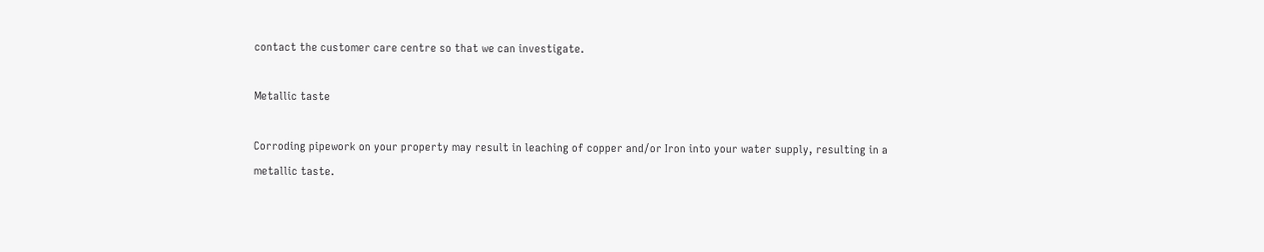contact the customer care centre so that we can investigate.

Metallic taste

Corroding pipework on your property may result in leaching of copper and/or Iron into your water supply, resulting in a metallic taste.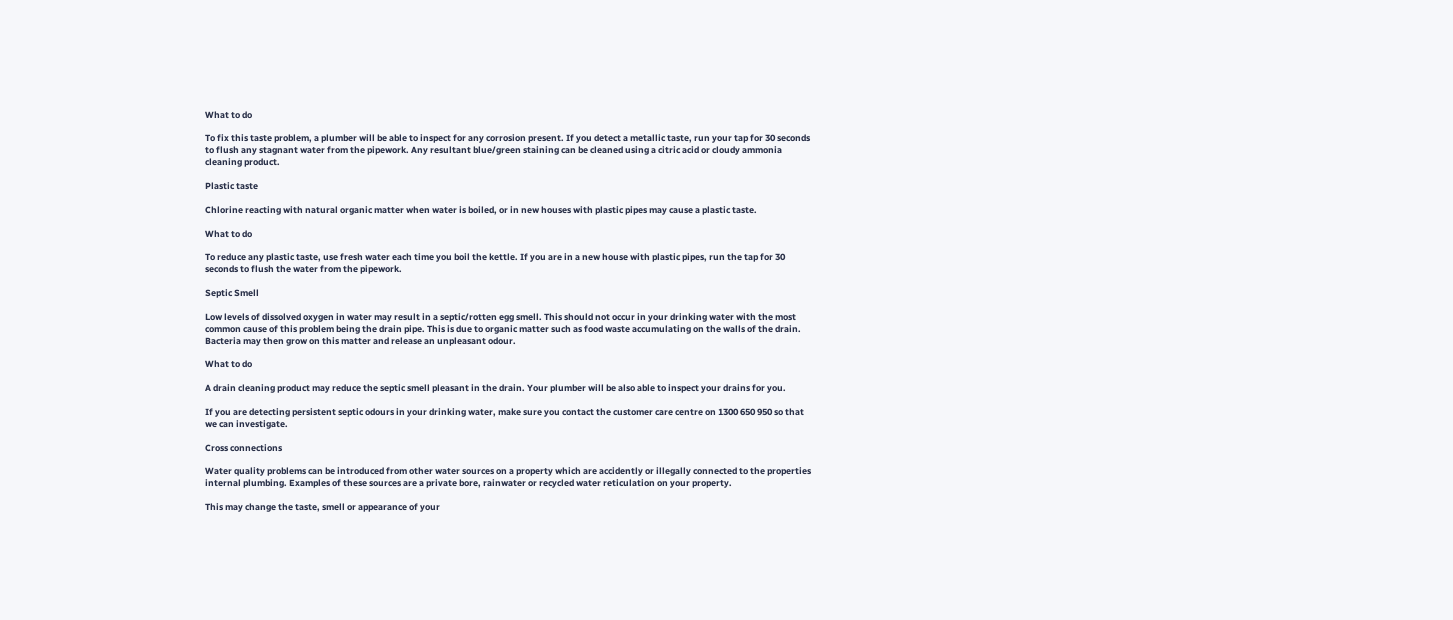What to do

To fix this taste problem, a plumber will be able to inspect for any corrosion present. If you detect a metallic taste, run your tap for 30 seconds to flush any stagnant water from the pipework. Any resultant blue/green staining can be cleaned using a citric acid or cloudy ammonia cleaning product.

Plastic taste

Chlorine reacting with natural organic matter when water is boiled, or in new houses with plastic pipes may cause a plastic taste.

What to do

To reduce any plastic taste, use fresh water each time you boil the kettle. If you are in a new house with plastic pipes, run the tap for 30 seconds to flush the water from the pipework.

Septic Smell

Low levels of dissolved oxygen in water may result in a septic/rotten egg smell. This should not occur in your drinking water with the most common cause of this problem being the drain pipe. This is due to organic matter such as food waste accumulating on the walls of the drain. Bacteria may then grow on this matter and release an unpleasant odour.

What to do

A drain cleaning product may reduce the septic smell pleasant in the drain. Your plumber will be also able to inspect your drains for you.

If you are detecting persistent septic odours in your drinking water, make sure you contact the customer care centre on 1300 650 950 so that we can investigate.

Cross connections

Water quality problems can be introduced from other water sources on a property which are accidently or illegally connected to the properties internal plumbing. Examples of these sources are a private bore, rainwater or recycled water reticulation on your property.

This may change the taste, smell or appearance of your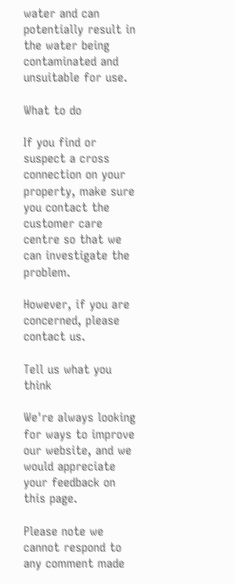water and can potentially result in the water being contaminated and unsuitable for use.

What to do

If you find or suspect a cross connection on your property, make sure you contact the customer care centre so that we can investigate the problem.

However, if you are concerned, please contact us.

Tell us what you think

We're always looking for ways to improve our website, and we would appreciate your feedback on this page.

Please note we cannot respond to any comment made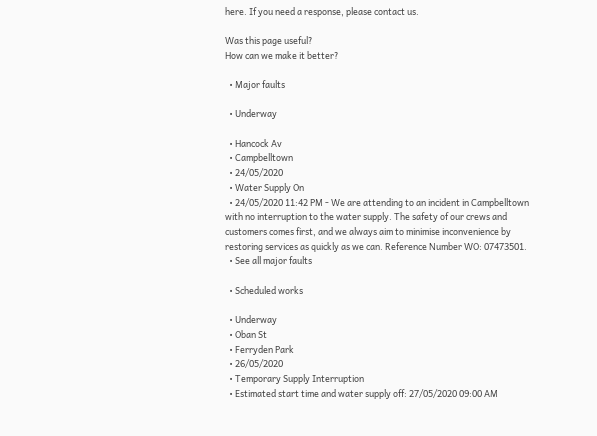here. If you need a response, please contact us.

Was this page useful?
How can we make it better?

  • Major faults

  • Underway

  • Hancock Av
  • Campbelltown
  • 24/05/2020
  • Water Supply On
  • 24/05/2020 11:42 PM - We are attending to an incident in Campbelltown with no interruption to the water supply. The safety of our crews and customers comes first, and we always aim to minimise inconvenience by restoring services as quickly as we can. Reference Number WO: 07473501.
  • See all major faults

  • Scheduled works

  • Underway
  • Oban St
  • Ferryden Park
  • 26/05/2020
  • Temporary Supply Interruption
  • Estimated start time and water supply off: 27/05/2020 09:00 AM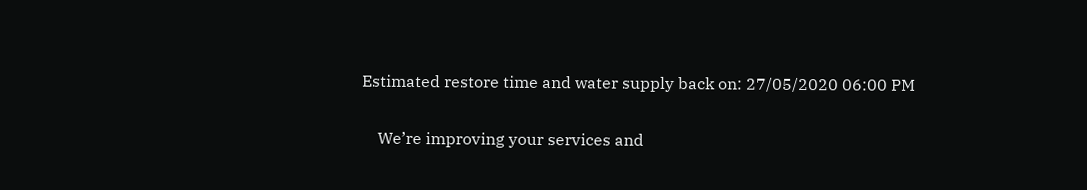Estimated restore time and water supply back on: 27/05/2020 06:00 PM

    We’re improving your services and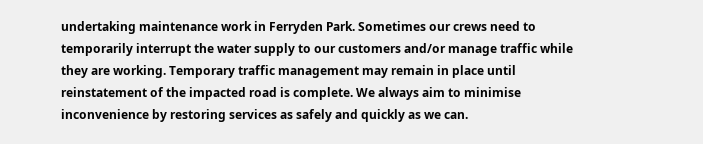undertaking maintenance work in Ferryden Park. Sometimes our crews need to temporarily interrupt the water supply to our customers and/or manage traffic while they are working. Temporary traffic management may remain in place until reinstatement of the impacted road is complete. We always aim to minimise inconvenience by restoring services as safely and quickly as we can.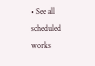• See all scheduled works